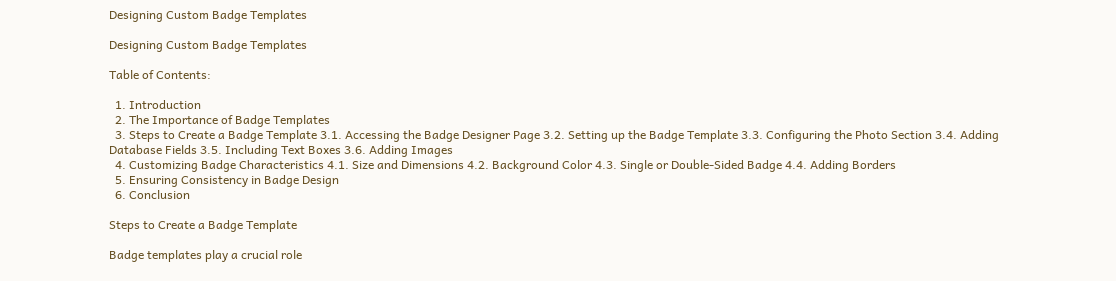Designing Custom Badge Templates

Designing Custom Badge Templates

Table of Contents:

  1. Introduction
  2. The Importance of Badge Templates
  3. Steps to Create a Badge Template 3.1. Accessing the Badge Designer Page 3.2. Setting up the Badge Template 3.3. Configuring the Photo Section 3.4. Adding Database Fields 3.5. Including Text Boxes 3.6. Adding Images
  4. Customizing Badge Characteristics 4.1. Size and Dimensions 4.2. Background Color 4.3. Single or Double-Sided Badge 4.4. Adding Borders
  5. Ensuring Consistency in Badge Design
  6. Conclusion

Steps to Create a Badge Template

Badge templates play a crucial role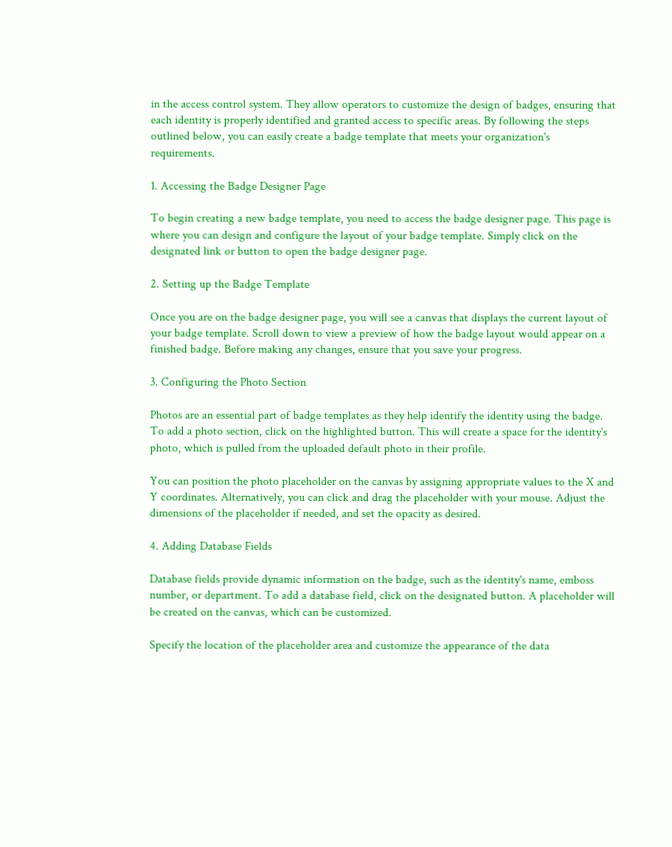in the access control system. They allow operators to customize the design of badges, ensuring that each identity is properly identified and granted access to specific areas. By following the steps outlined below, you can easily create a badge template that meets your organization's requirements.

1. Accessing the Badge Designer Page

To begin creating a new badge template, you need to access the badge designer page. This page is where you can design and configure the layout of your badge template. Simply click on the designated link or button to open the badge designer page.

2. Setting up the Badge Template

Once you are on the badge designer page, you will see a canvas that displays the current layout of your badge template. Scroll down to view a preview of how the badge layout would appear on a finished badge. Before making any changes, ensure that you save your progress.

3. Configuring the Photo Section

Photos are an essential part of badge templates as they help identify the identity using the badge. To add a photo section, click on the highlighted button. This will create a space for the identity's photo, which is pulled from the uploaded default photo in their profile.

You can position the photo placeholder on the canvas by assigning appropriate values to the X and Y coordinates. Alternatively, you can click and drag the placeholder with your mouse. Adjust the dimensions of the placeholder if needed, and set the opacity as desired.

4. Adding Database Fields

Database fields provide dynamic information on the badge, such as the identity's name, emboss number, or department. To add a database field, click on the designated button. A placeholder will be created on the canvas, which can be customized.

Specify the location of the placeholder area and customize the appearance of the data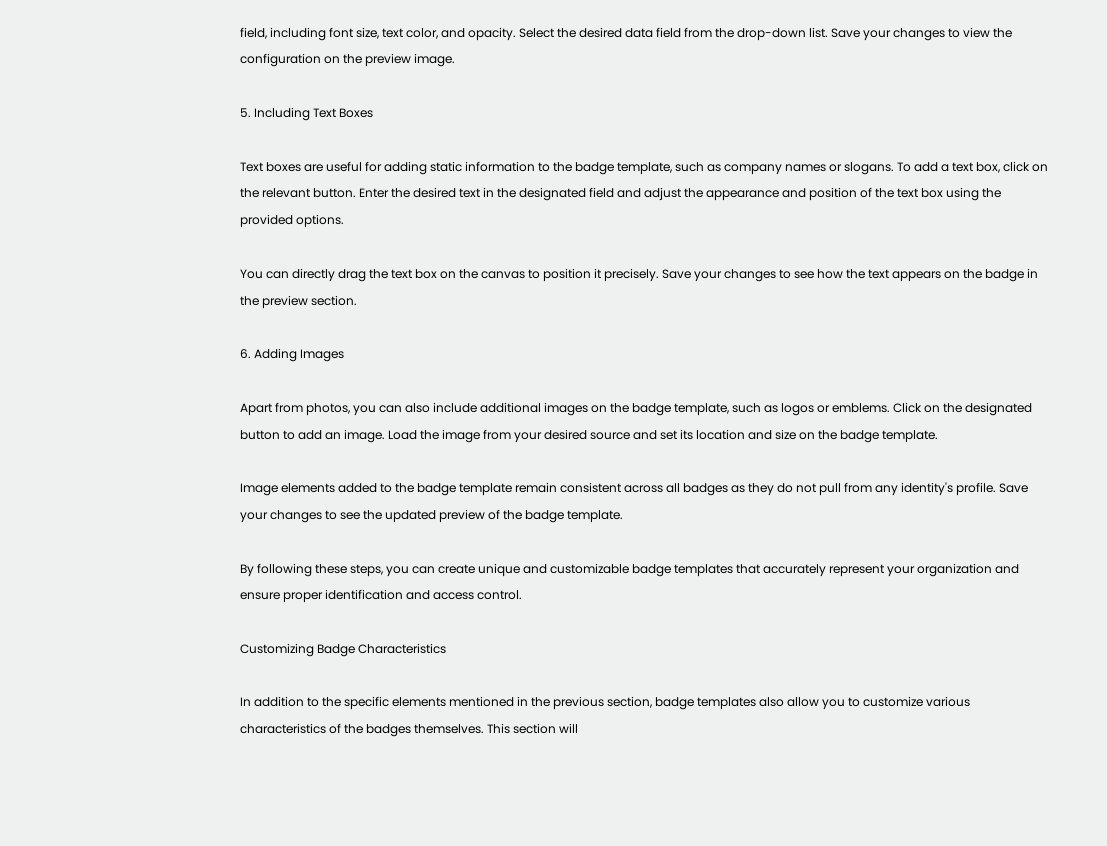field, including font size, text color, and opacity. Select the desired data field from the drop-down list. Save your changes to view the configuration on the preview image.

5. Including Text Boxes

Text boxes are useful for adding static information to the badge template, such as company names or slogans. To add a text box, click on the relevant button. Enter the desired text in the designated field and adjust the appearance and position of the text box using the provided options.

You can directly drag the text box on the canvas to position it precisely. Save your changes to see how the text appears on the badge in the preview section.

6. Adding Images

Apart from photos, you can also include additional images on the badge template, such as logos or emblems. Click on the designated button to add an image. Load the image from your desired source and set its location and size on the badge template.

Image elements added to the badge template remain consistent across all badges as they do not pull from any identity's profile. Save your changes to see the updated preview of the badge template.

By following these steps, you can create unique and customizable badge templates that accurately represent your organization and ensure proper identification and access control.

Customizing Badge Characteristics

In addition to the specific elements mentioned in the previous section, badge templates also allow you to customize various characteristics of the badges themselves. This section will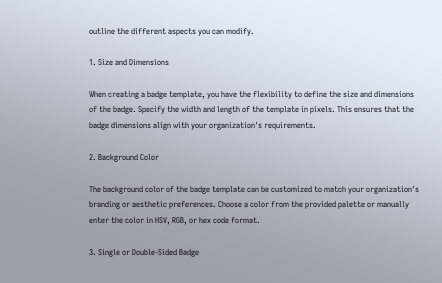outline the different aspects you can modify.

1. Size and Dimensions

When creating a badge template, you have the flexibility to define the size and dimensions of the badge. Specify the width and length of the template in pixels. This ensures that the badge dimensions align with your organization's requirements.

2. Background Color

The background color of the badge template can be customized to match your organization's branding or aesthetic preferences. Choose a color from the provided palette or manually enter the color in HSV, RGB, or hex code format.

3. Single or Double-Sided Badge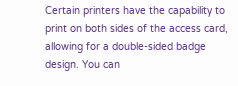Certain printers have the capability to print on both sides of the access card, allowing for a double-sided badge design. You can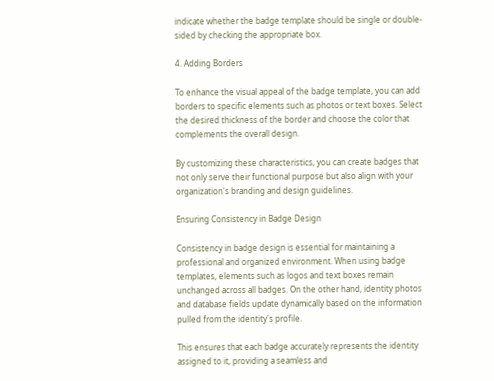indicate whether the badge template should be single or double-sided by checking the appropriate box.

4. Adding Borders

To enhance the visual appeal of the badge template, you can add borders to specific elements such as photos or text boxes. Select the desired thickness of the border and choose the color that complements the overall design.

By customizing these characteristics, you can create badges that not only serve their functional purpose but also align with your organization's branding and design guidelines.

Ensuring Consistency in Badge Design

Consistency in badge design is essential for maintaining a professional and organized environment. When using badge templates, elements such as logos and text boxes remain unchanged across all badges. On the other hand, identity photos and database fields update dynamically based on the information pulled from the identity's profile.

This ensures that each badge accurately represents the identity assigned to it, providing a seamless and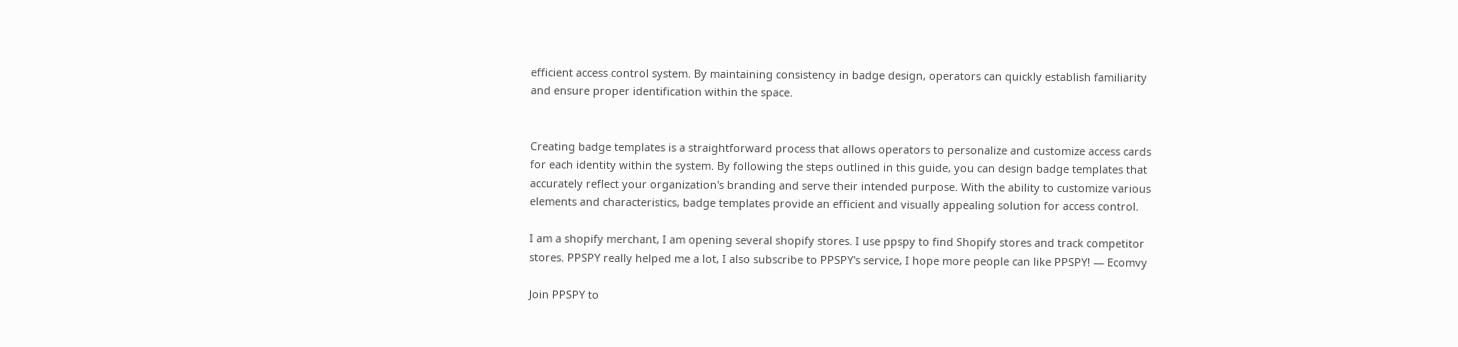efficient access control system. By maintaining consistency in badge design, operators can quickly establish familiarity and ensure proper identification within the space.


Creating badge templates is a straightforward process that allows operators to personalize and customize access cards for each identity within the system. By following the steps outlined in this guide, you can design badge templates that accurately reflect your organization's branding and serve their intended purpose. With the ability to customize various elements and characteristics, badge templates provide an efficient and visually appealing solution for access control.

I am a shopify merchant, I am opening several shopify stores. I use ppspy to find Shopify stores and track competitor stores. PPSPY really helped me a lot, I also subscribe to PPSPY's service, I hope more people can like PPSPY! — Ecomvy

Join PPSPY to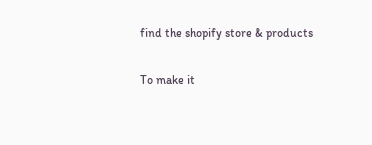find the shopify store & products

To make it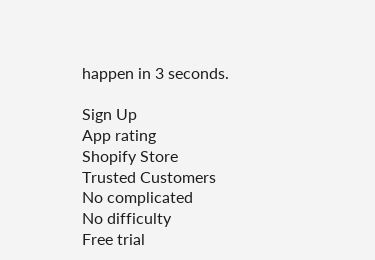happen in 3 seconds.

Sign Up
App rating
Shopify Store
Trusted Customers
No complicated
No difficulty
Free trial